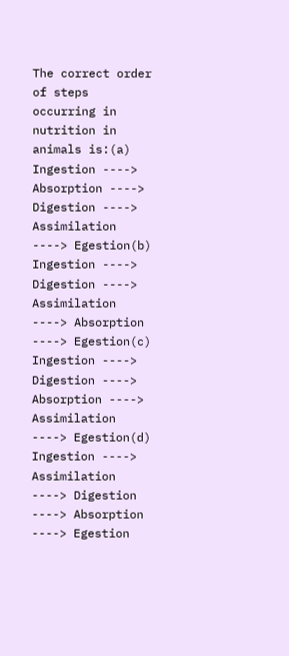The correct order of steps occurring in nutrition in animals is:(a) Ingestion ----> Absorption ----> Digestion ----> Assimilation ----> Egestion(b) Ingestion ----> Digestion ----> Assimilation ----> Absorption ----> Egestion(c) Ingestion ----> Digestion ----> Absorption ----> Assimilation ----> Egestion(d) Ingestion ----> Assimilation ----> Digestion ----> Absorption ----> Egestion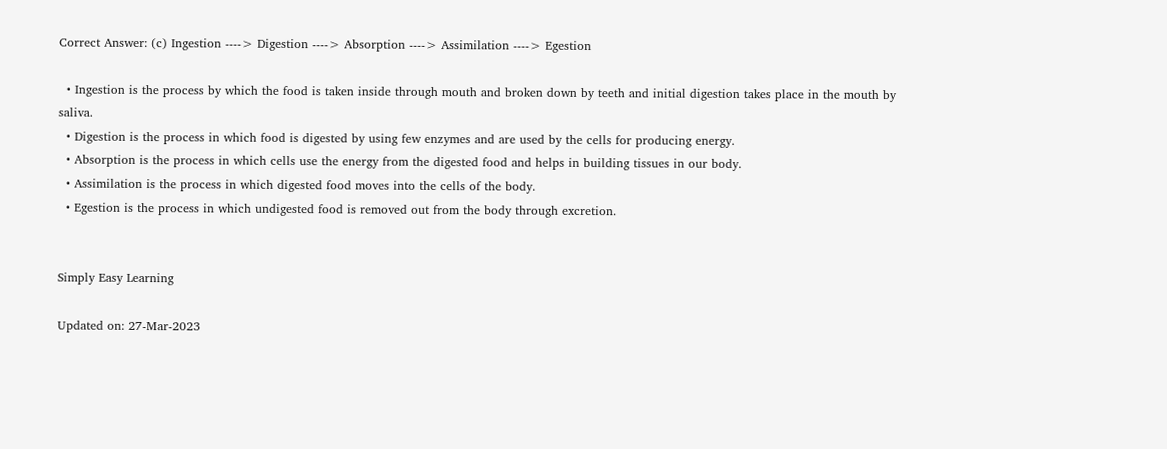Correct Answer: (c) Ingestion ----> Digestion ----> Absorption ----> Assimilation ----> Egestion

  • Ingestion is the process by which the food is taken inside through mouth and broken down by teeth and initial digestion takes place in the mouth by saliva.
  • Digestion is the process in which food is digested by using few enzymes and are used by the cells for producing energy.
  • Absorption is the process in which cells use the energy from the digested food and helps in building tissues in our body.
  • Assimilation is the process in which digested food moves into the cells of the body.
  • Egestion is the process in which undigested food is removed out from the body through excretion.


Simply Easy Learning

Updated on: 27-Mar-2023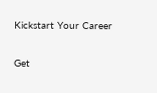Kickstart Your Career

Get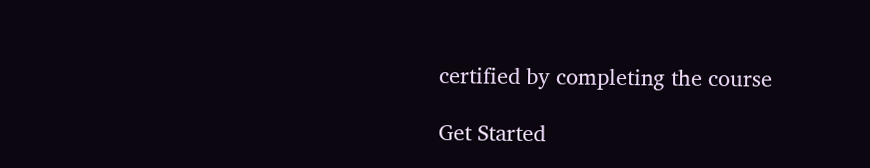certified by completing the course

Get Started